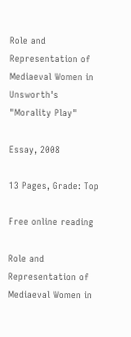Role and Representation of Mediaeval Women in Unsworth's "Morality Play"

Essay, 2008

13 Pages, Grade: Top

Free online reading

Role and Representation of Mediaeval Women in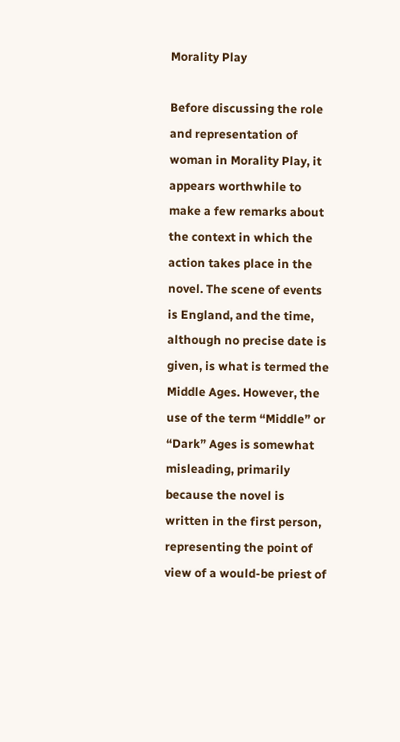Morality Play

Before discussing the role and representation of woman in Morality Play, it appears worthwhile to make a few remarks about the context in which the action takes place in the novel. The scene of events is England, and the time, although no precise date is given, is what is termed the Middle Ages. However, the use of the term “Middle” or “Dark” Ages is somewhat misleading, primarily because the novel is written in the first person, representing the point of view of a would-be priest of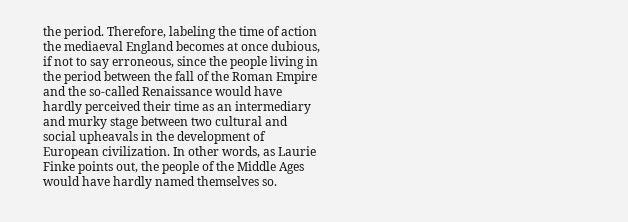the period. Therefore, labeling the time of action the mediaeval England becomes at once dubious, if not to say erroneous, since the people living in the period between the fall of the Roman Empire and the so-called Renaissance would have hardly perceived their time as an intermediary and murky stage between two cultural and social upheavals in the development of European civilization. In other words, as Laurie Finke points out, the people of the Middle Ages would have hardly named themselves so.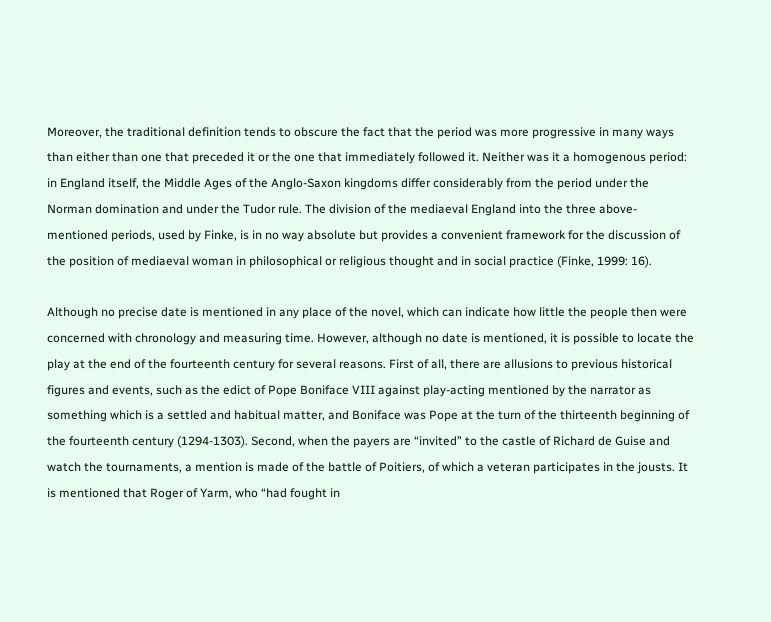Moreover, the traditional definition tends to obscure the fact that the period was more progressive in many ways than either than one that preceded it or the one that immediately followed it. Neither was it a homogenous period: in England itself, the Middle Ages of the Anglo-Saxon kingdoms differ considerably from the period under the Norman domination and under the Tudor rule. The division of the mediaeval England into the three above-mentioned periods, used by Finke, is in no way absolute but provides a convenient framework for the discussion of the position of mediaeval woman in philosophical or religious thought and in social practice (Finke, 1999: 16).

Although no precise date is mentioned in any place of the novel, which can indicate how little the people then were concerned with chronology and measuring time. However, although no date is mentioned, it is possible to locate the play at the end of the fourteenth century for several reasons. First of all, there are allusions to previous historical figures and events, such as the edict of Pope Boniface VIII against play-acting mentioned by the narrator as something which is a settled and habitual matter, and Boniface was Pope at the turn of the thirteenth beginning of the fourteenth century (1294-1303). Second, when the payers are “invited” to the castle of Richard de Guise and watch the tournaments, a mention is made of the battle of Poitiers, of which a veteran participates in the jousts. It is mentioned that Roger of Yarm, who “had fought in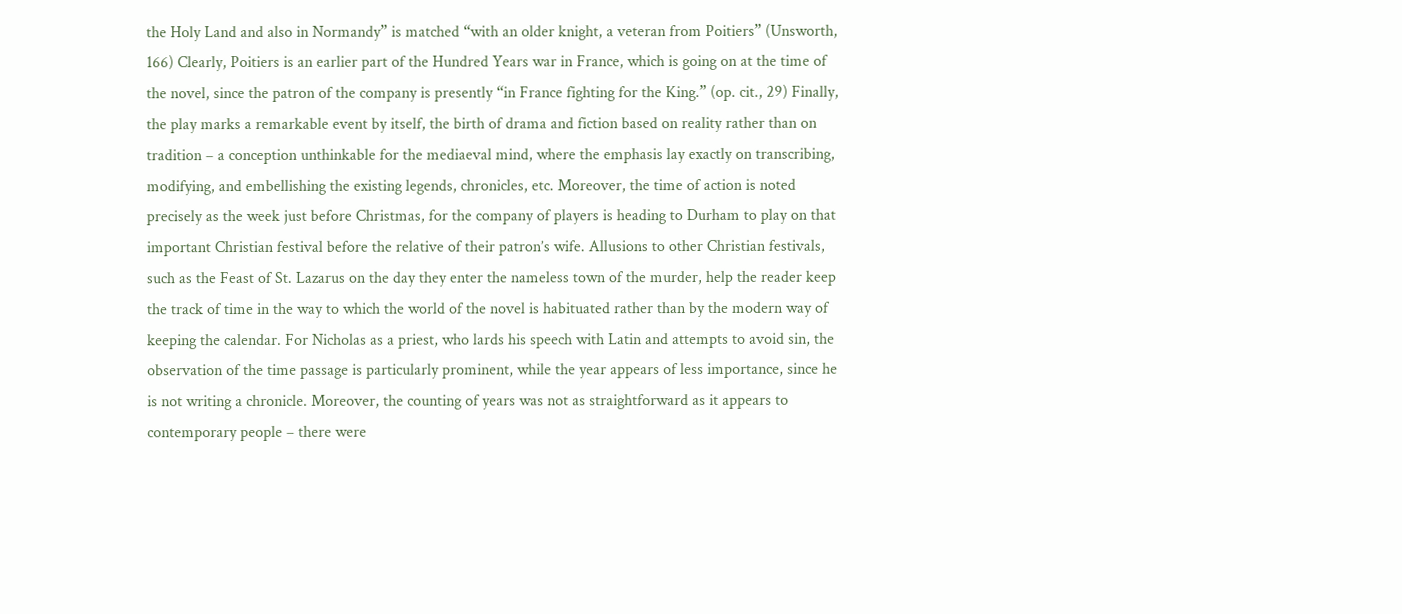the Holy Land and also in Normandy” is matched “with an older knight, a veteran from Poitiers” (Unsworth, 166) Clearly, Poitiers is an earlier part of the Hundred Years war in France, which is going on at the time of the novel, since the patron of the company is presently “in France fighting for the King.” (op. cit., 29) Finally, the play marks a remarkable event by itself, the birth of drama and fiction based on reality rather than on tradition – a conception unthinkable for the mediaeval mind, where the emphasis lay exactly on transcribing, modifying, and embellishing the existing legends, chronicles, etc. Moreover, the time of action is noted precisely as the week just before Christmas, for the company of players is heading to Durham to play on that important Christian festival before the relative of their patron’s wife. Allusions to other Christian festivals, such as the Feast of St. Lazarus on the day they enter the nameless town of the murder, help the reader keep the track of time in the way to which the world of the novel is habituated rather than by the modern way of keeping the calendar. For Nicholas as a priest, who lards his speech with Latin and attempts to avoid sin, the observation of the time passage is particularly prominent, while the year appears of less importance, since he is not writing a chronicle. Moreover, the counting of years was not as straightforward as it appears to contemporary people – there were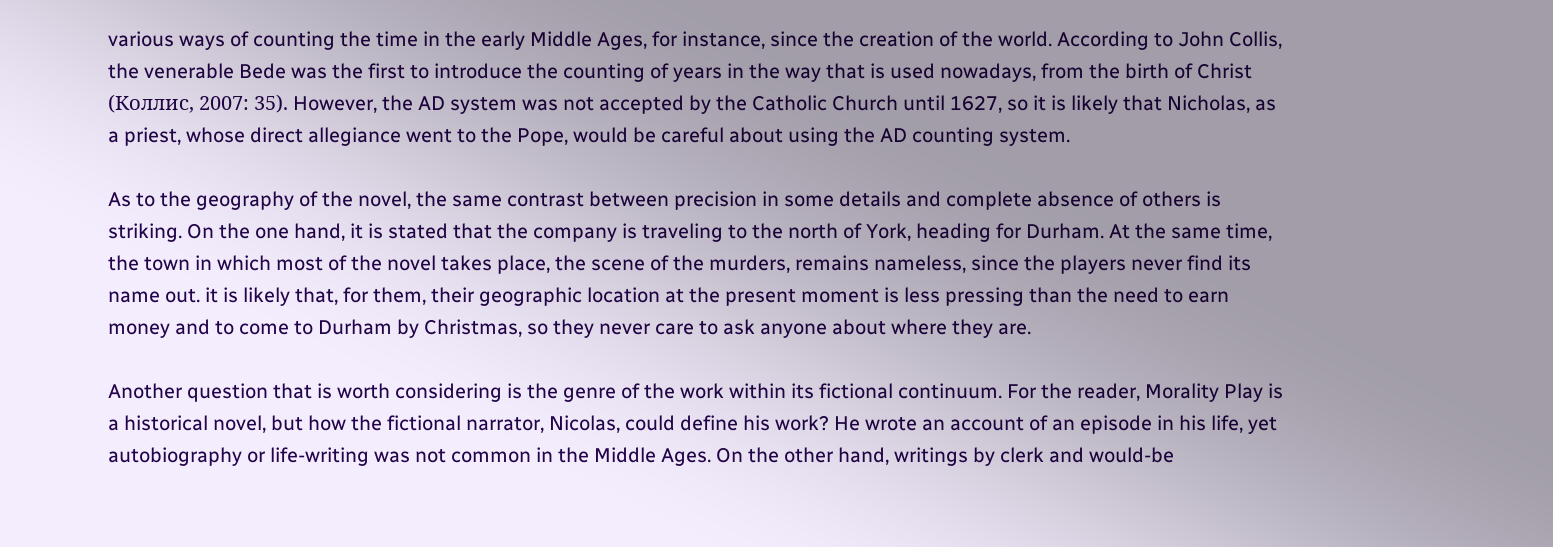various ways of counting the time in the early Middle Ages, for instance, since the creation of the world. According to John Collis, the venerable Bede was the first to introduce the counting of years in the way that is used nowadays, from the birth of Christ (Коллис, 2007: 35). However, the AD system was not accepted by the Catholic Church until 1627, so it is likely that Nicholas, as a priest, whose direct allegiance went to the Pope, would be careful about using the AD counting system.

As to the geography of the novel, the same contrast between precision in some details and complete absence of others is striking. On the one hand, it is stated that the company is traveling to the north of York, heading for Durham. At the same time, the town in which most of the novel takes place, the scene of the murders, remains nameless, since the players never find its name out. it is likely that, for them, their geographic location at the present moment is less pressing than the need to earn money and to come to Durham by Christmas, so they never care to ask anyone about where they are.

Another question that is worth considering is the genre of the work within its fictional continuum. For the reader, Morality Play is a historical novel, but how the fictional narrator, Nicolas, could define his work? He wrote an account of an episode in his life, yet autobiography or life-writing was not common in the Middle Ages. On the other hand, writings by clerk and would-be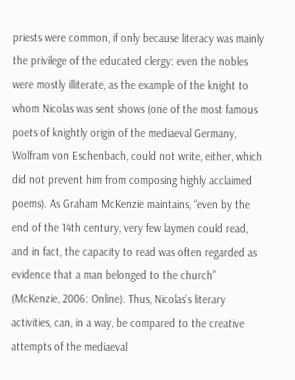priests were common, if only because literacy was mainly the privilege of the educated clergy: even the nobles were mostly illiterate, as the example of the knight to whom Nicolas was sent shows (one of the most famous poets of knightly origin of the mediaeval Germany, Wolfram von Eschenbach, could not write, either, which did not prevent him from composing highly acclaimed poems). As Graham McKenzie maintains, “even by the end of the 14th century, very few laymen could read, and in fact, the capacity to read was often regarded as evidence that a man belonged to the church” (McKenzie, 2006: Online). Thus, Nicolas’s literary activities, can, in a way, be compared to the creative attempts of the mediaeval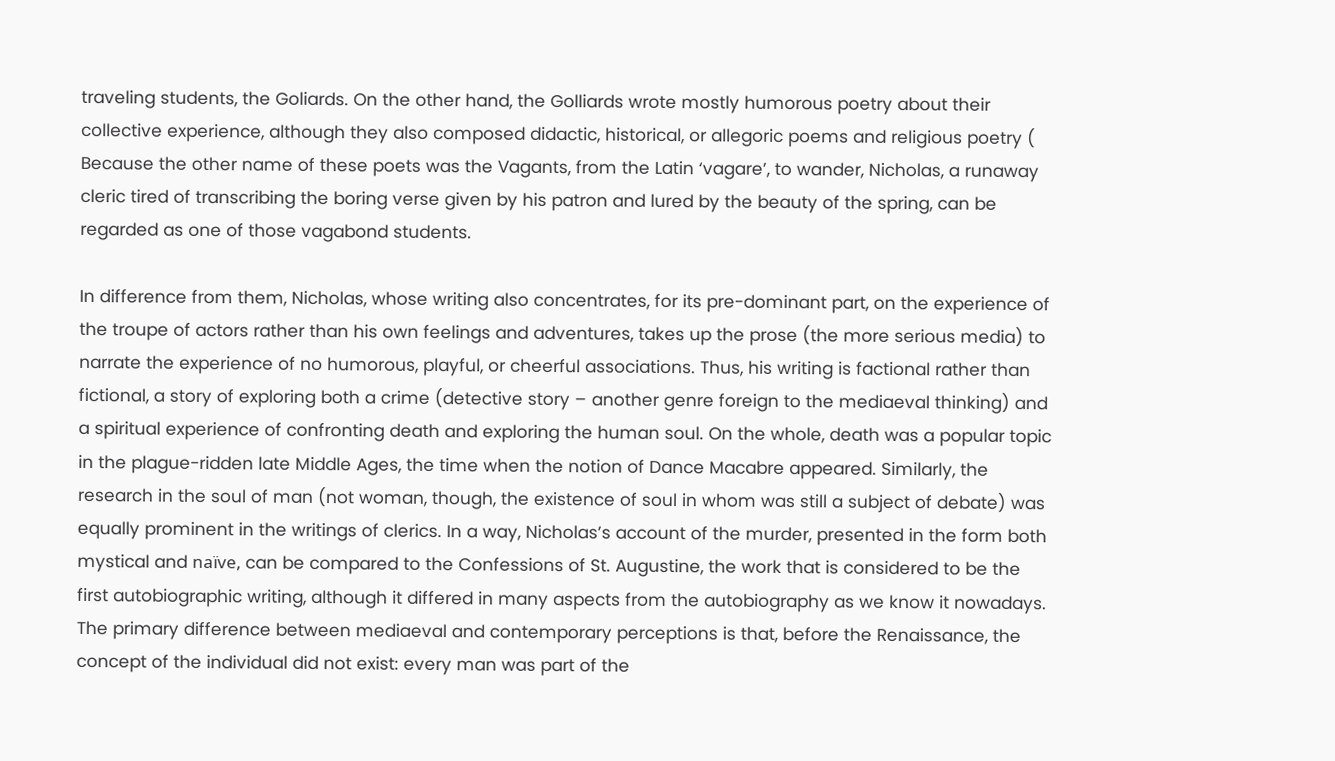traveling students, the Goliards. On the other hand, the Golliards wrote mostly humorous poetry about their collective experience, although they also composed didactic, historical, or allegoric poems and religious poetry ( Because the other name of these poets was the Vagants, from the Latin ‘vagare’, to wander, Nicholas, a runaway cleric tired of transcribing the boring verse given by his patron and lured by the beauty of the spring, can be regarded as one of those vagabond students.

In difference from them, Nicholas, whose writing also concentrates, for its pre-dominant part, on the experience of the troupe of actors rather than his own feelings and adventures, takes up the prose (the more serious media) to narrate the experience of no humorous, playful, or cheerful associations. Thus, his writing is factional rather than fictional, a story of exploring both a crime (detective story – another genre foreign to the mediaeval thinking) and a spiritual experience of confronting death and exploring the human soul. On the whole, death was a popular topic in the plague-ridden late Middle Ages, the time when the notion of Dance Macabre appeared. Similarly, the research in the soul of man (not woman, though, the existence of soul in whom was still a subject of debate) was equally prominent in the writings of clerics. In a way, Nicholas’s account of the murder, presented in the form both mystical and naïve, can be compared to the Confessions of St. Augustine, the work that is considered to be the first autobiographic writing, although it differed in many aspects from the autobiography as we know it nowadays. The primary difference between mediaeval and contemporary perceptions is that, before the Renaissance, the concept of the individual did not exist: every man was part of the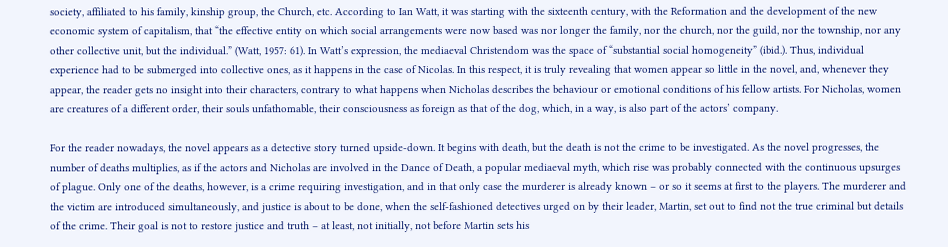society, affiliated to his family, kinship group, the Church, etc. According to Ian Watt, it was starting with the sixteenth century, with the Reformation and the development of the new economic system of capitalism, that “the effective entity on which social arrangements were now based was nor longer the family, nor the church, nor the guild, nor the township, nor any other collective unit, but the individual.” (Watt, 1957: 61). In Watt’s expression, the mediaeval Christendom was the space of “substantial social homogeneity” (ibid.). Thus, individual experience had to be submerged into collective ones, as it happens in the case of Nicolas. In this respect, it is truly revealing that women appear so little in the novel, and, whenever they appear, the reader gets no insight into their characters, contrary to what happens when Nicholas describes the behaviour or emotional conditions of his fellow artists. For Nicholas, women are creatures of a different order, their souls unfathomable, their consciousness as foreign as that of the dog, which, in a way, is also part of the actors’ company.

For the reader nowadays, the novel appears as a detective story turned upside-down. It begins with death, but the death is not the crime to be investigated. As the novel progresses, the number of deaths multiplies, as if the actors and Nicholas are involved in the Dance of Death, a popular mediaeval myth, which rise was probably connected with the continuous upsurges of plague. Only one of the deaths, however, is a crime requiring investigation, and in that only case the murderer is already known – or so it seems at first to the players. The murderer and the victim are introduced simultaneously, and justice is about to be done, when the self-fashioned detectives urged on by their leader, Martin, set out to find not the true criminal but details of the crime. Their goal is not to restore justice and truth – at least, not initially, not before Martin sets his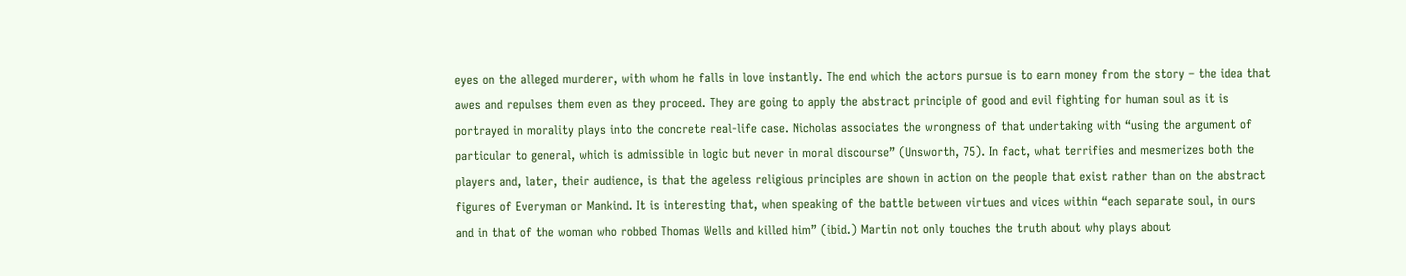eyes on the alleged murderer, with whom he falls in love instantly. The end which the actors pursue is to earn money from the story – the idea that awes and repulses them even as they proceed. They are going to apply the abstract principle of good and evil fighting for human soul as it is portrayed in morality plays into the concrete real-life case. Nicholas associates the wrongness of that undertaking with “using the argument of particular to general, which is admissible in logic but never in moral discourse” (Unsworth, 75). In fact, what terrifies and mesmerizes both the players and, later, their audience, is that the ageless religious principles are shown in action on the people that exist rather than on the abstract figures of Everyman or Mankind. It is interesting that, when speaking of the battle between virtues and vices within “each separate soul, in ours and in that of the woman who robbed Thomas Wells and killed him” (ibid.) Martin not only touches the truth about why plays about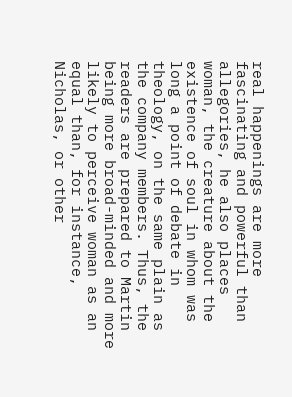real happenings are more fascinating and powerful than allegories, he also places woman, the creature about the existence of soul in whom was long a point of debate in theology, on the same plain as the company members. Thus, the readers are prepared to Martin being more broad-minded and more likely to perceive woman as an equal than, for instance, Nicholas, or other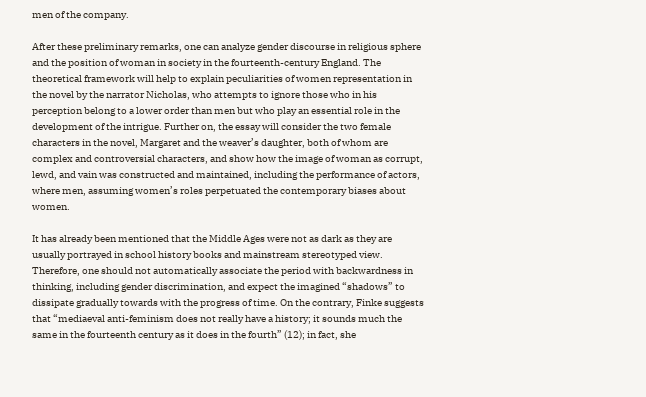men of the company.

After these preliminary remarks, one can analyze gender discourse in religious sphere and the position of woman in society in the fourteenth-century England. The theoretical framework will help to explain peculiarities of women representation in the novel by the narrator Nicholas, who attempts to ignore those who in his perception belong to a lower order than men but who play an essential role in the development of the intrigue. Further on, the essay will consider the two female characters in the novel, Margaret and the weaver’s daughter, both of whom are complex and controversial characters, and show how the image of woman as corrupt, lewd, and vain was constructed and maintained, including the performance of actors, where men, assuming women’s roles perpetuated the contemporary biases about women.

It has already been mentioned that the Middle Ages were not as dark as they are usually portrayed in school history books and mainstream stereotyped view. Therefore, one should not automatically associate the period with backwardness in thinking, including gender discrimination, and expect the imagined “shadows” to dissipate gradually towards with the progress of time. On the contrary, Finke suggests that “mediaeval anti-feminism does not really have a history; it sounds much the same in the fourteenth century as it does in the fourth” (12); in fact, she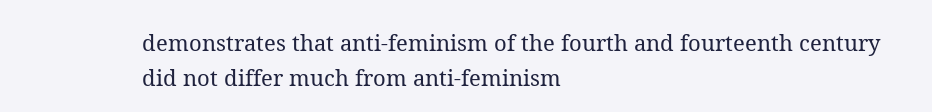demonstrates that anti-feminism of the fourth and fourteenth century did not differ much from anti-feminism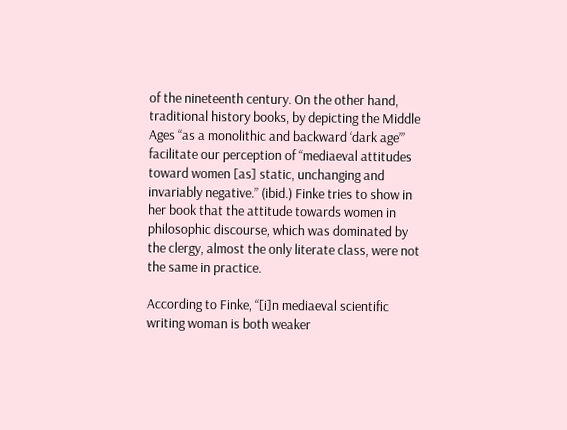of the nineteenth century. On the other hand, traditional history books, by depicting the Middle Ages “as a monolithic and backward ‘dark age’” facilitate our perception of “mediaeval attitudes toward women [as] static, unchanging and invariably negative.” (ibid.) Finke tries to show in her book that the attitude towards women in philosophic discourse, which was dominated by the clergy, almost the only literate class, were not the same in practice.

According to Finke, “[i]n mediaeval scientific writing woman is both weaker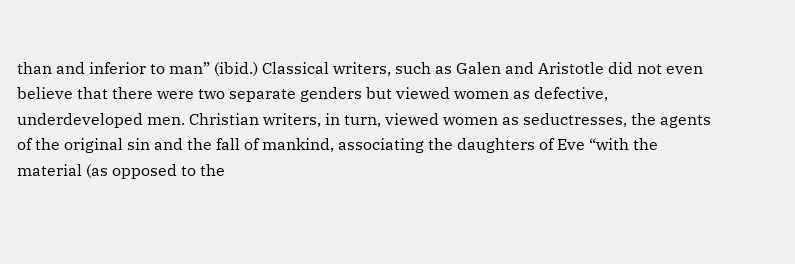than and inferior to man” (ibid.) Classical writers, such as Galen and Aristotle did not even believe that there were two separate genders but viewed women as defective, underdeveloped men. Christian writers, in turn, viewed women as seductresses, the agents of the original sin and the fall of mankind, associating the daughters of Eve “with the material (as opposed to the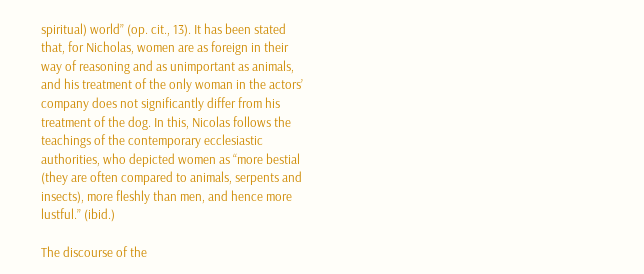spiritual) world” (op. cit., 13). It has been stated that, for Nicholas, women are as foreign in their way of reasoning and as unimportant as animals, and his treatment of the only woman in the actors’ company does not significantly differ from his treatment of the dog. In this, Nicolas follows the teachings of the contemporary ecclesiastic authorities, who depicted women as “more bestial (they are often compared to animals, serpents and insects), more fleshly than men, and hence more lustful.” (ibid.)

The discourse of the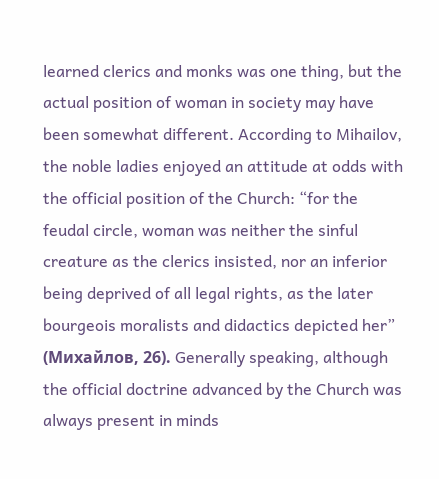learned clerics and monks was one thing, but the actual position of woman in society may have been somewhat different. According to Mihailov, the noble ladies enjoyed an attitude at odds with the official position of the Church: “for the feudal circle, woman was neither the sinful creature as the clerics insisted, nor an inferior being deprived of all legal rights, as the later bourgeois moralists and didactics depicted her” (Михайлов, 26). Generally speaking, although the official doctrine advanced by the Church was always present in minds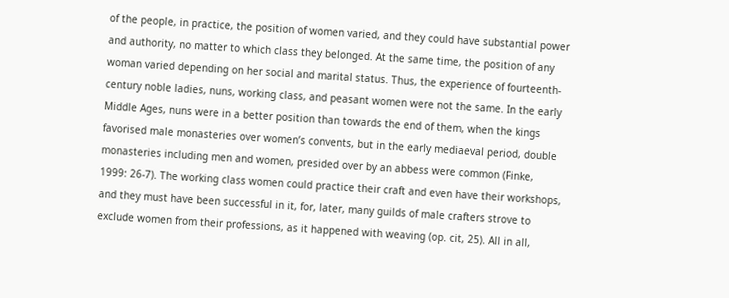of the people, in practice, the position of women varied, and they could have substantial power and authority, no matter to which class they belonged. At the same time, the position of any woman varied depending on her social and marital status. Thus, the experience of fourteenth-century noble ladies, nuns, working class, and peasant women were not the same. In the early Middle Ages, nuns were in a better position than towards the end of them, when the kings favorised male monasteries over women’s convents, but in the early mediaeval period, double monasteries including men and women, presided over by an abbess were common (Finke, 1999: 26-7). The working class women could practice their craft and even have their workshops, and they must have been successful in it, for, later, many guilds of male crafters strove to exclude women from their professions, as it happened with weaving (op. cit, 25). All in all,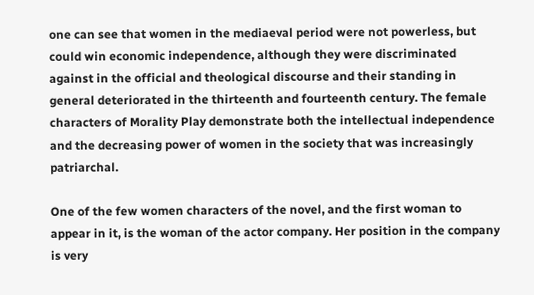one can see that women in the mediaeval period were not powerless, but could win economic independence, although they were discriminated against in the official and theological discourse and their standing in general deteriorated in the thirteenth and fourteenth century. The female characters of Morality Play demonstrate both the intellectual independence and the decreasing power of women in the society that was increasingly patriarchal.

One of the few women characters of the novel, and the first woman to appear in it, is the woman of the actor company. Her position in the company is very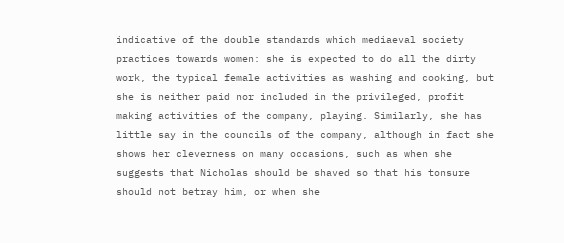indicative of the double standards which mediaeval society practices towards women: she is expected to do all the dirty work, the typical female activities as washing and cooking, but she is neither paid nor included in the privileged, profit making activities of the company, playing. Similarly, she has little say in the councils of the company, although in fact she shows her cleverness on many occasions, such as when she suggests that Nicholas should be shaved so that his tonsure should not betray him, or when she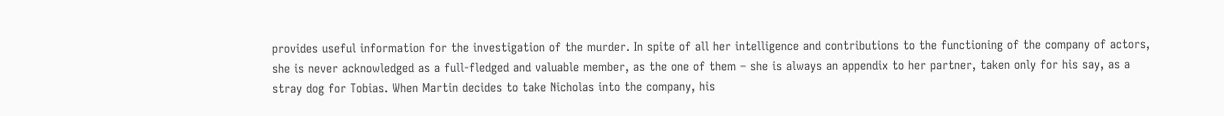provides useful information for the investigation of the murder. In spite of all her intelligence and contributions to the functioning of the company of actors, she is never acknowledged as a full-fledged and valuable member, as the one of them – she is always an appendix to her partner, taken only for his say, as a stray dog for Tobias. When Martin decides to take Nicholas into the company, his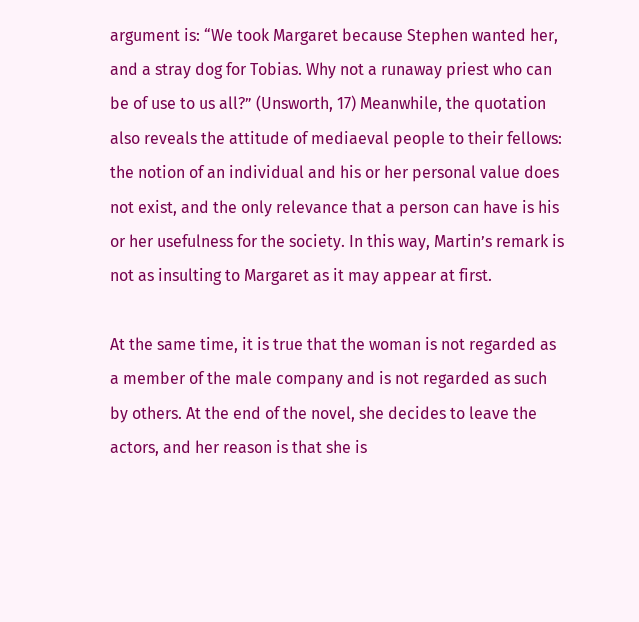argument is: “We took Margaret because Stephen wanted her, and a stray dog for Tobias. Why not a runaway priest who can be of use to us all?” (Unsworth, 17) Meanwhile, the quotation also reveals the attitude of mediaeval people to their fellows: the notion of an individual and his or her personal value does not exist, and the only relevance that a person can have is his or her usefulness for the society. In this way, Martin’s remark is not as insulting to Margaret as it may appear at first.

At the same time, it is true that the woman is not regarded as a member of the male company and is not regarded as such by others. At the end of the novel, she decides to leave the actors, and her reason is that she is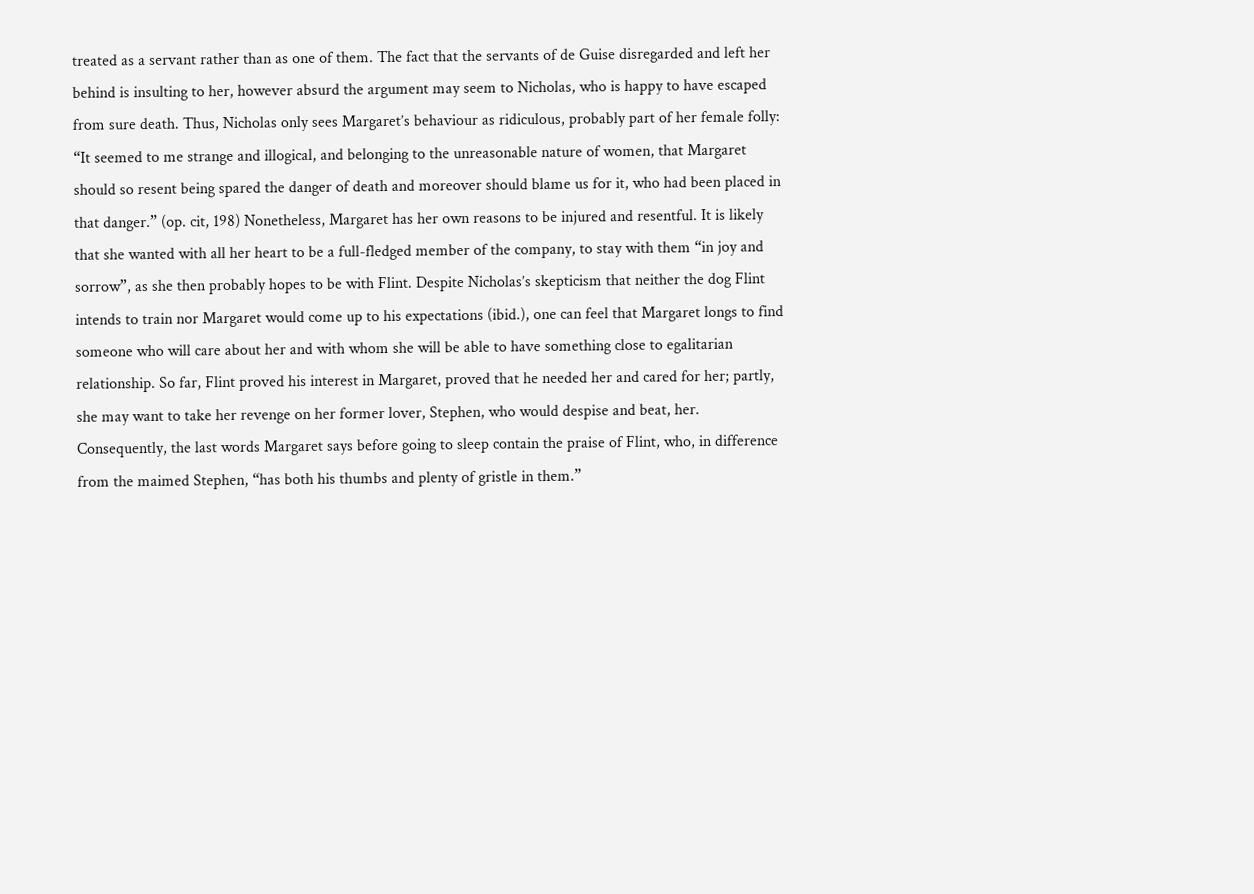treated as a servant rather than as one of them. The fact that the servants of de Guise disregarded and left her behind is insulting to her, however absurd the argument may seem to Nicholas, who is happy to have escaped from sure death. Thus, Nicholas only sees Margaret’s behaviour as ridiculous, probably part of her female folly: “It seemed to me strange and illogical, and belonging to the unreasonable nature of women, that Margaret should so resent being spared the danger of death and moreover should blame us for it, who had been placed in that danger.” (op. cit, 198) Nonetheless, Margaret has her own reasons to be injured and resentful. It is likely that she wanted with all her heart to be a full-fledged member of the company, to stay with them “in joy and sorrow”, as she then probably hopes to be with Flint. Despite Nicholas’s skepticism that neither the dog Flint intends to train nor Margaret would come up to his expectations (ibid.), one can feel that Margaret longs to find someone who will care about her and with whom she will be able to have something close to egalitarian relationship. So far, Flint proved his interest in Margaret, proved that he needed her and cared for her; partly, she may want to take her revenge on her former lover, Stephen, who would despise and beat, her. Consequently, the last words Margaret says before going to sleep contain the praise of Flint, who, in difference from the maimed Stephen, “has both his thumbs and plenty of gristle in them.”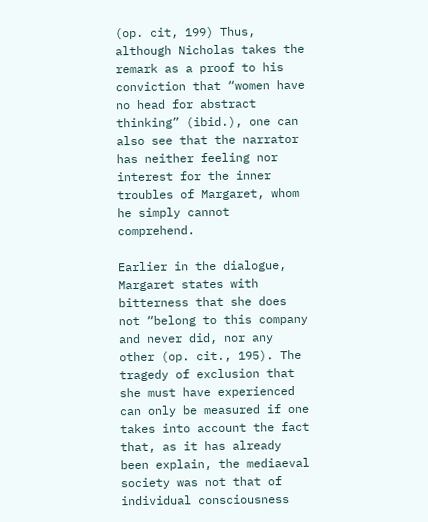(op. cit, 199) Thus, although Nicholas takes the remark as a proof to his conviction that “women have no head for abstract thinking” (ibid.), one can also see that the narrator has neither feeling nor interest for the inner troubles of Margaret, whom he simply cannot comprehend.

Earlier in the dialogue, Margaret states with bitterness that she does not “belong to this company and never did, nor any other (op. cit., 195). The tragedy of exclusion that she must have experienced can only be measured if one takes into account the fact that, as it has already been explain, the mediaeval society was not that of individual consciousness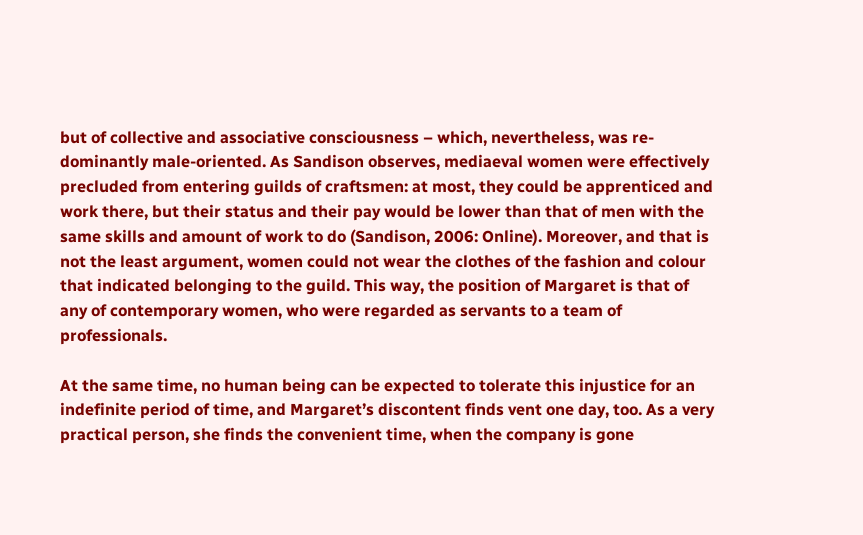but of collective and associative consciousness – which, nevertheless, was re-dominantly male-oriented. As Sandison observes, mediaeval women were effectively precluded from entering guilds of craftsmen: at most, they could be apprenticed and work there, but their status and their pay would be lower than that of men with the same skills and amount of work to do (Sandison, 2006: Online). Moreover, and that is not the least argument, women could not wear the clothes of the fashion and colour that indicated belonging to the guild. This way, the position of Margaret is that of any of contemporary women, who were regarded as servants to a team of professionals.

At the same time, no human being can be expected to tolerate this injustice for an indefinite period of time, and Margaret’s discontent finds vent one day, too. As a very practical person, she finds the convenient time, when the company is gone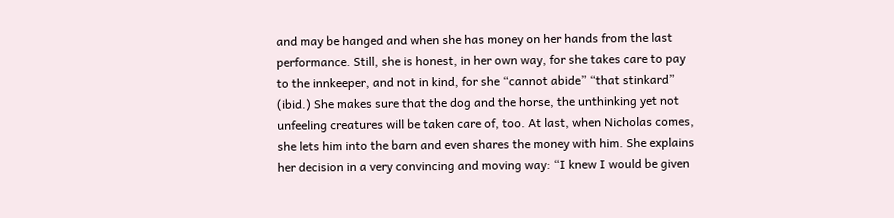and may be hanged and when she has money on her hands from the last performance. Still, she is honest, in her own way, for she takes care to pay to the innkeeper, and not in kind, for she “cannot abide” “that stinkard” (ibid.) She makes sure that the dog and the horse, the unthinking yet not unfeeling creatures will be taken care of, too. At last, when Nicholas comes, she lets him into the barn and even shares the money with him. She explains her decision in a very convincing and moving way: “I knew I would be given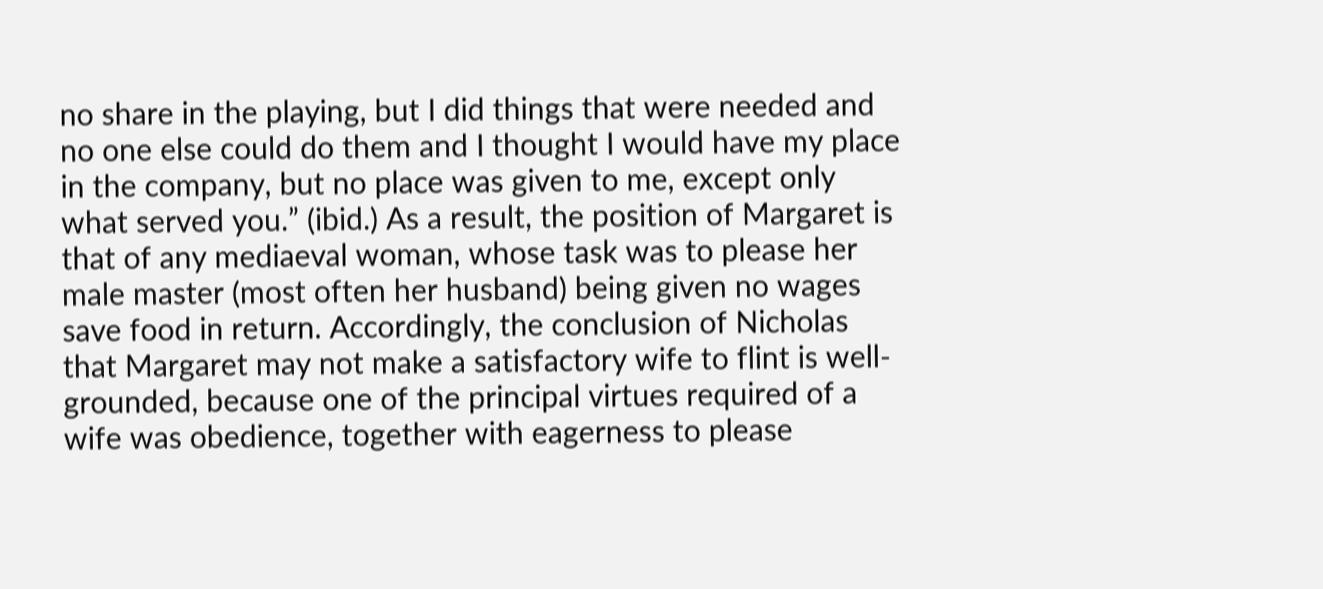no share in the playing, but I did things that were needed and no one else could do them and I thought I would have my place in the company, but no place was given to me, except only what served you.” (ibid.) As a result, the position of Margaret is that of any mediaeval woman, whose task was to please her male master (most often her husband) being given no wages save food in return. Accordingly, the conclusion of Nicholas that Margaret may not make a satisfactory wife to flint is well-grounded, because one of the principal virtues required of a wife was obedience, together with eagerness to please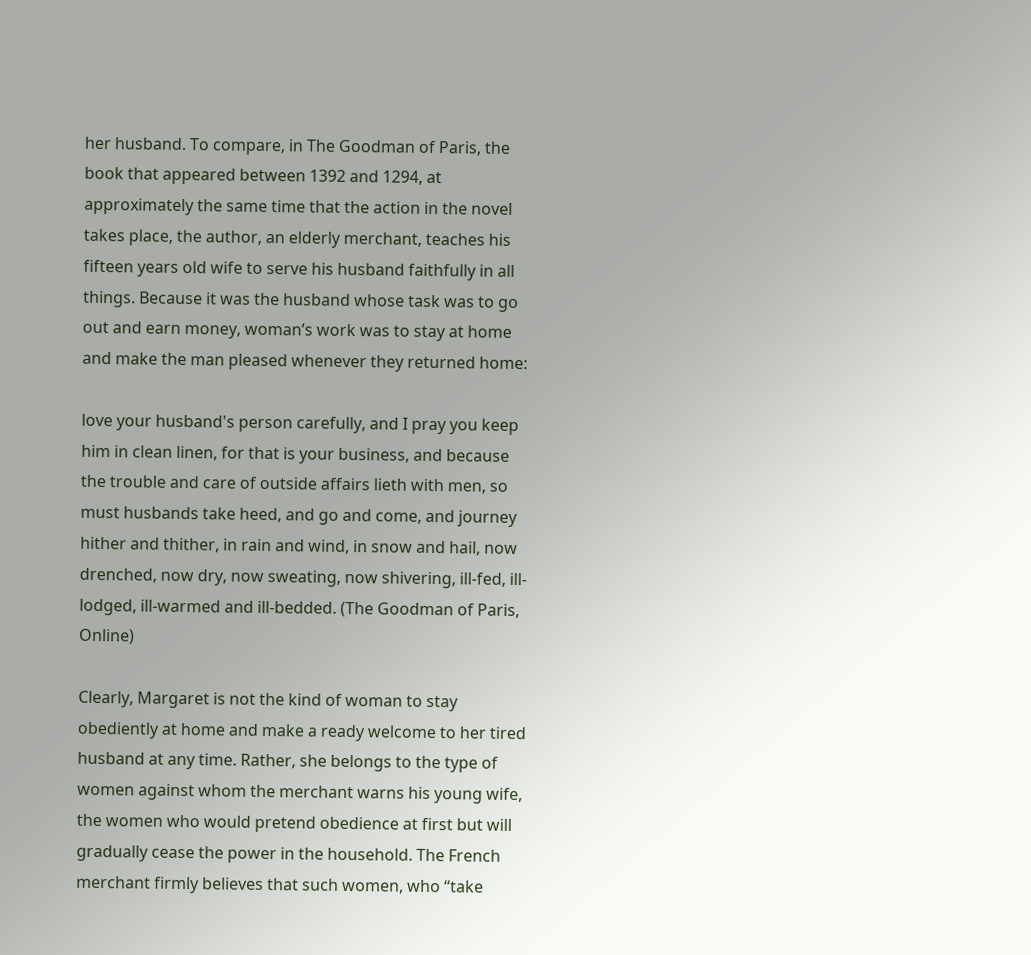her husband. To compare, in The Goodman of Paris, the book that appeared between 1392 and 1294, at approximately the same time that the action in the novel takes place, the author, an elderly merchant, teaches his fifteen years old wife to serve his husband faithfully in all things. Because it was the husband whose task was to go out and earn money, woman’s work was to stay at home and make the man pleased whenever they returned home:

love your husband's person carefully, and I pray you keep him in clean linen, for that is your business, and because the trouble and care of outside affairs lieth with men, so must husbands take heed, and go and come, and journey hither and thither, in rain and wind, in snow and hail, now drenched, now dry, now sweating, now shivering, ill-fed, ill-lodged, ill-warmed and ill-bedded. (The Goodman of Paris, Online)

Clearly, Margaret is not the kind of woman to stay obediently at home and make a ready welcome to her tired husband at any time. Rather, she belongs to the type of women against whom the merchant warns his young wife, the women who would pretend obedience at first but will gradually cease the power in the household. The French merchant firmly believes that such women, who “take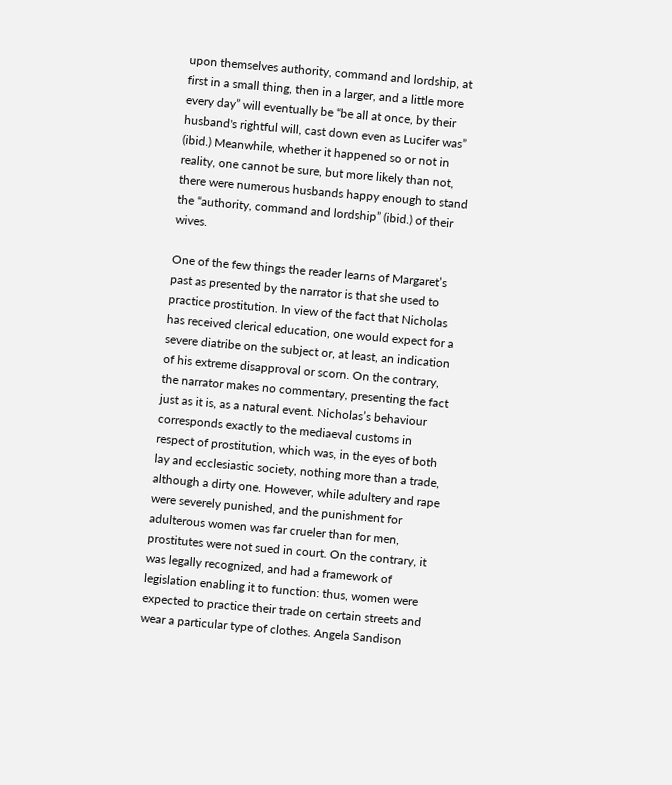upon themselves authority, command and lordship, at first in a small thing, then in a larger, and a little more every day” will eventually be “be all at once, by their husband's rightful will, cast down even as Lucifer was” (ibid.) Meanwhile, whether it happened so or not in reality, one cannot be sure, but more likely than not, there were numerous husbands happy enough to stand the “authority, command and lordship” (ibid.) of their wives.

One of the few things the reader learns of Margaret’s past as presented by the narrator is that she used to practice prostitution. In view of the fact that Nicholas has received clerical education, one would expect for a severe diatribe on the subject or, at least, an indication of his extreme disapproval or scorn. On the contrary, the narrator makes no commentary, presenting the fact just as it is, as a natural event. Nicholas’s behaviour corresponds exactly to the mediaeval customs in respect of prostitution, which was, in the eyes of both lay and ecclesiastic society, nothing more than a trade, although a dirty one. However, while adultery and rape were severely punished, and the punishment for adulterous women was far crueler than for men, prostitutes were not sued in court. On the contrary, it was legally recognized, and had a framework of legislation enabling it to function: thus, women were expected to practice their trade on certain streets and wear a particular type of clothes. Angela Sandison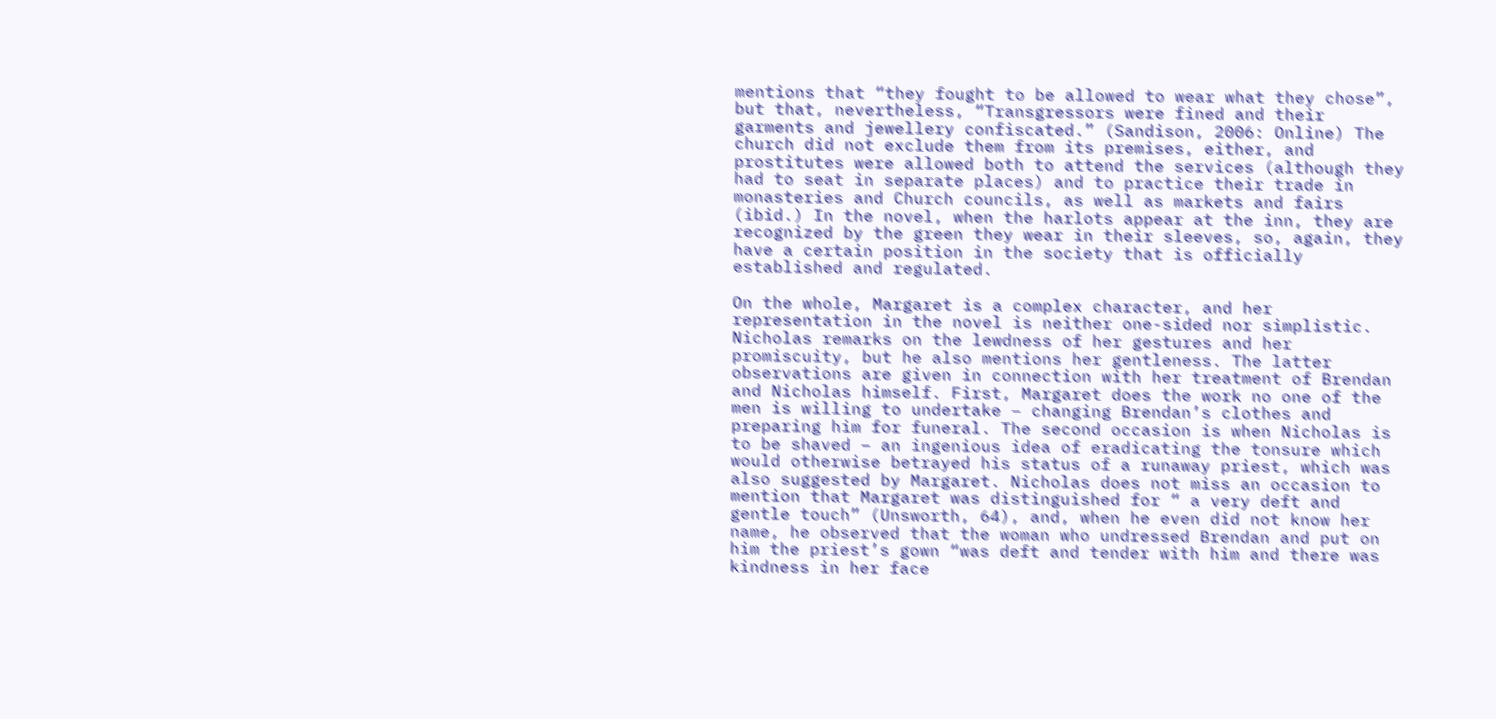mentions that “they fought to be allowed to wear what they chose”, but that, nevertheless, “Transgressors were fined and their garments and jewellery confiscated.” (Sandison, 2006: Online) The church did not exclude them from its premises, either, and prostitutes were allowed both to attend the services (although they had to seat in separate places) and to practice their trade in monasteries and Church councils, as well as markets and fairs (ibid.) In the novel, when the harlots appear at the inn, they are recognized by the green they wear in their sleeves, so, again, they have a certain position in the society that is officially established and regulated.

On the whole, Margaret is a complex character, and her representation in the novel is neither one-sided nor simplistic. Nicholas remarks on the lewdness of her gestures and her promiscuity, but he also mentions her gentleness. The latter observations are given in connection with her treatment of Brendan and Nicholas himself. First, Margaret does the work no one of the men is willing to undertake – changing Brendan’s clothes and preparing him for funeral. The second occasion is when Nicholas is to be shaved – an ingenious idea of eradicating the tonsure which would otherwise betrayed his status of a runaway priest, which was also suggested by Margaret. Nicholas does not miss an occasion to mention that Margaret was distinguished for “ a very deft and gentle touch” (Unsworth, 64), and, when he even did not know her name, he observed that the woman who undressed Brendan and put on him the priest’s gown “was deft and tender with him and there was kindness in her face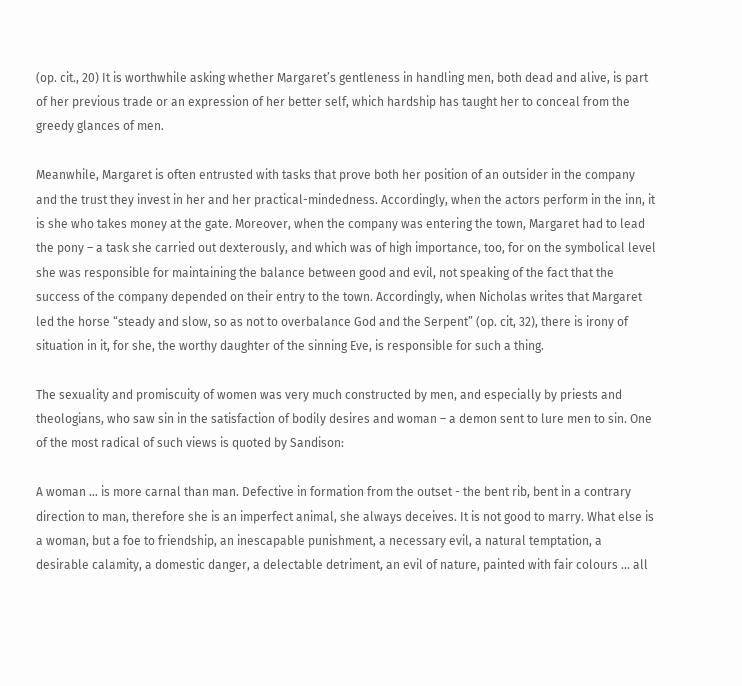(op. cit., 20) It is worthwhile asking whether Margaret’s gentleness in handling men, both dead and alive, is part of her previous trade or an expression of her better self, which hardship has taught her to conceal from the greedy glances of men.

Meanwhile, Margaret is often entrusted with tasks that prove both her position of an outsider in the company and the trust they invest in her and her practical-mindedness. Accordingly, when the actors perform in the inn, it is she who takes money at the gate. Moreover, when the company was entering the town, Margaret had to lead the pony – a task she carried out dexterously, and which was of high importance, too, for on the symbolical level she was responsible for maintaining the balance between good and evil, not speaking of the fact that the success of the company depended on their entry to the town. Accordingly, when Nicholas writes that Margaret led the horse “steady and slow, so as not to overbalance God and the Serpent” (op. cit, 32), there is irony of situation in it, for she, the worthy daughter of the sinning Eve, is responsible for such a thing.

The sexuality and promiscuity of women was very much constructed by men, and especially by priests and theologians, who saw sin in the satisfaction of bodily desires and woman – a demon sent to lure men to sin. One of the most radical of such views is quoted by Sandison:

A woman … is more carnal than man. Defective in formation from the outset - the bent rib, bent in a contrary direction to man, therefore she is an imperfect animal, she always deceives. It is not good to marry. What else is a woman, but a foe to friendship, an inescapable punishment, a necessary evil, a natural temptation, a desirable calamity, a domestic danger, a delectable detriment, an evil of nature, painted with fair colours ... all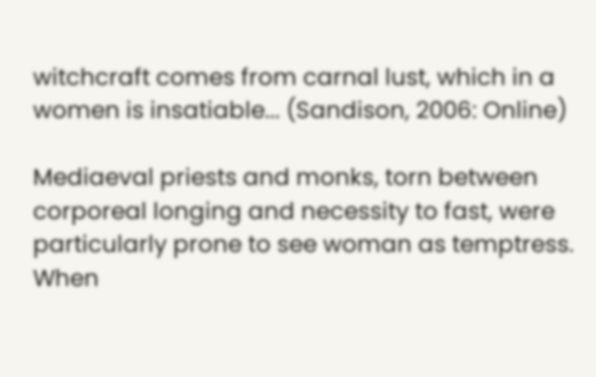witchcraft comes from carnal lust, which in a women is insatiable... (Sandison, 2006: Online)

Mediaeval priests and monks, torn between corporeal longing and necessity to fast, were particularly prone to see woman as temptress. When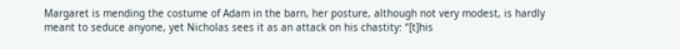Margaret is mending the costume of Adam in the barn, her posture, although not very modest, is hardly meant to seduce anyone, yet Nicholas sees it as an attack on his chastity: “[t]his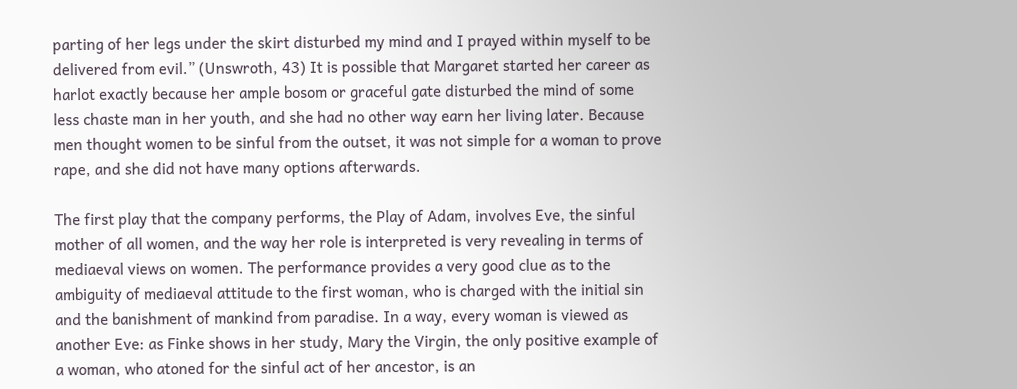parting of her legs under the skirt disturbed my mind and I prayed within myself to be delivered from evil.” (Unswroth, 43) It is possible that Margaret started her career as harlot exactly because her ample bosom or graceful gate disturbed the mind of some less chaste man in her youth, and she had no other way earn her living later. Because men thought women to be sinful from the outset, it was not simple for a woman to prove rape, and she did not have many options afterwards.

The first play that the company performs, the Play of Adam, involves Eve, the sinful mother of all women, and the way her role is interpreted is very revealing in terms of mediaeval views on women. The performance provides a very good clue as to the ambiguity of mediaeval attitude to the first woman, who is charged with the initial sin and the banishment of mankind from paradise. In a way, every woman is viewed as another Eve: as Finke shows in her study, Mary the Virgin, the only positive example of a woman, who atoned for the sinful act of her ancestor, is an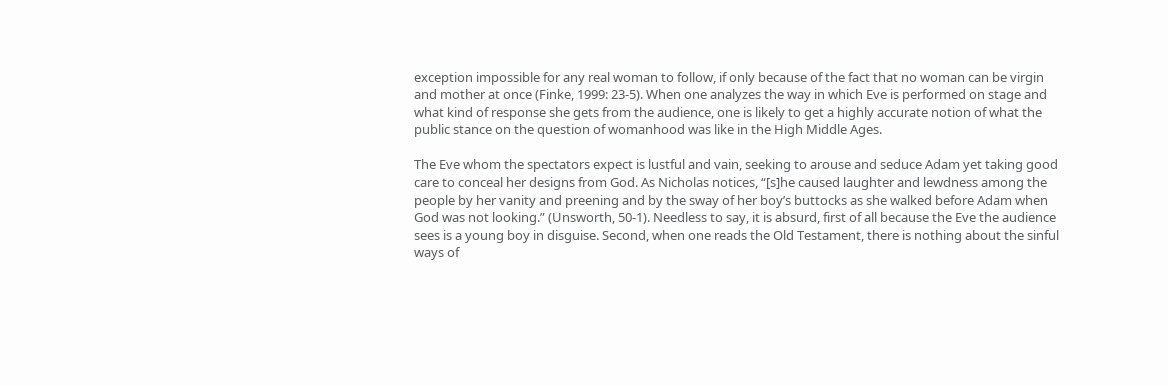exception impossible for any real woman to follow, if only because of the fact that no woman can be virgin and mother at once (Finke, 1999: 23-5). When one analyzes the way in which Eve is performed on stage and what kind of response she gets from the audience, one is likely to get a highly accurate notion of what the public stance on the question of womanhood was like in the High Middle Ages.

The Eve whom the spectators expect is lustful and vain, seeking to arouse and seduce Adam yet taking good care to conceal her designs from God. As Nicholas notices, “[s]he caused laughter and lewdness among the people by her vanity and preening and by the sway of her boy’s buttocks as she walked before Adam when God was not looking.” (Unsworth, 50-1). Needless to say, it is absurd, first of all because the Eve the audience sees is a young boy in disguise. Second, when one reads the Old Testament, there is nothing about the sinful ways of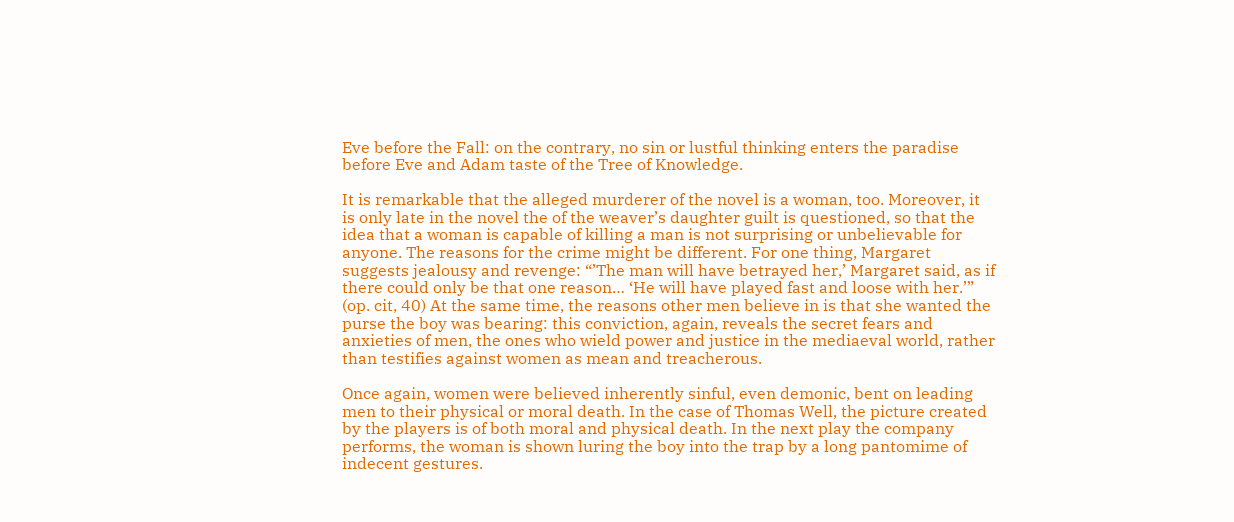Eve before the Fall: on the contrary, no sin or lustful thinking enters the paradise before Eve and Adam taste of the Tree of Knowledge.

It is remarkable that the alleged murderer of the novel is a woman, too. Moreover, it is only late in the novel the of the weaver’s daughter guilt is questioned, so that the idea that a woman is capable of killing a man is not surprising or unbelievable for anyone. The reasons for the crime might be different. For one thing, Margaret suggests jealousy and revenge: “’The man will have betrayed her,’ Margaret said, as if there could only be that one reason… ‘He will have played fast and loose with her.’” (op. cit, 40) At the same time, the reasons other men believe in is that she wanted the purse the boy was bearing: this conviction, again, reveals the secret fears and anxieties of men, the ones who wield power and justice in the mediaeval world, rather than testifies against women as mean and treacherous.

Once again, women were believed inherently sinful, even demonic, bent on leading men to their physical or moral death. In the case of Thomas Well, the picture created by the players is of both moral and physical death. In the next play the company performs, the woman is shown luring the boy into the trap by a long pantomime of indecent gestures.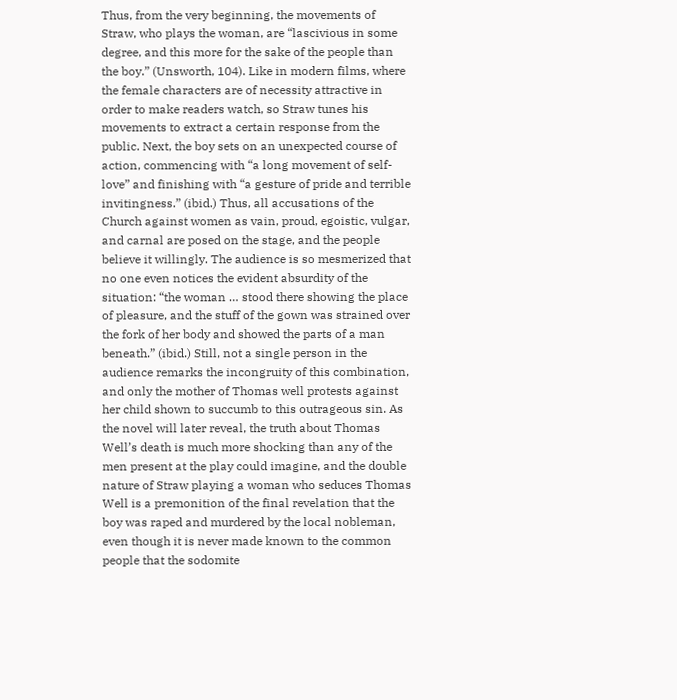Thus, from the very beginning, the movements of Straw, who plays the woman, are “lascivious in some degree, and this more for the sake of the people than the boy.” (Unsworth, 104). Like in modern films, where the female characters are of necessity attractive in order to make readers watch, so Straw tunes his movements to extract a certain response from the public. Next, the boy sets on an unexpected course of action, commencing with “a long movement of self-love” and finishing with “a gesture of pride and terrible invitingness.” (ibid.) Thus, all accusations of the Church against women as vain, proud, egoistic, vulgar, and carnal are posed on the stage, and the people believe it willingly. The audience is so mesmerized that no one even notices the evident absurdity of the situation: “the woman … stood there showing the place of pleasure, and the stuff of the gown was strained over the fork of her body and showed the parts of a man beneath.” (ibid.) Still, not a single person in the audience remarks the incongruity of this combination, and only the mother of Thomas well protests against her child shown to succumb to this outrageous sin. As the novel will later reveal, the truth about Thomas Well’s death is much more shocking than any of the men present at the play could imagine, and the double nature of Straw playing a woman who seduces Thomas Well is a premonition of the final revelation that the boy was raped and murdered by the local nobleman, even though it is never made known to the common people that the sodomite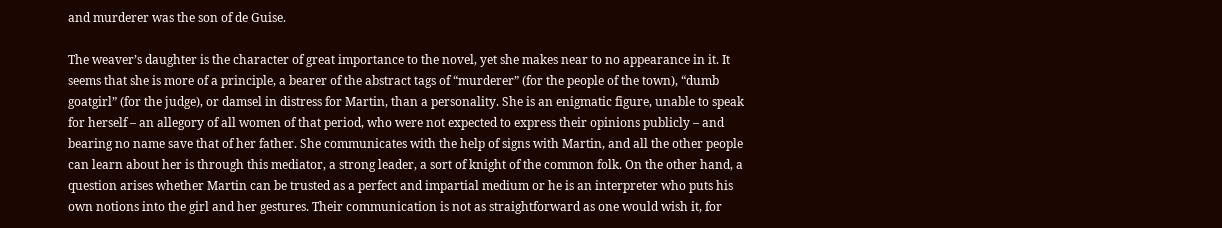and murderer was the son of de Guise.

The weaver’s daughter is the character of great importance to the novel, yet she makes near to no appearance in it. It seems that she is more of a principle, a bearer of the abstract tags of “murderer” (for the people of the town), “dumb goatgirl” (for the judge), or damsel in distress for Martin, than a personality. She is an enigmatic figure, unable to speak for herself – an allegory of all women of that period, who were not expected to express their opinions publicly – and bearing no name save that of her father. She communicates with the help of signs with Martin, and all the other people can learn about her is through this mediator, a strong leader, a sort of knight of the common folk. On the other hand, a question arises whether Martin can be trusted as a perfect and impartial medium or he is an interpreter who puts his own notions into the girl and her gestures. Their communication is not as straightforward as one would wish it, for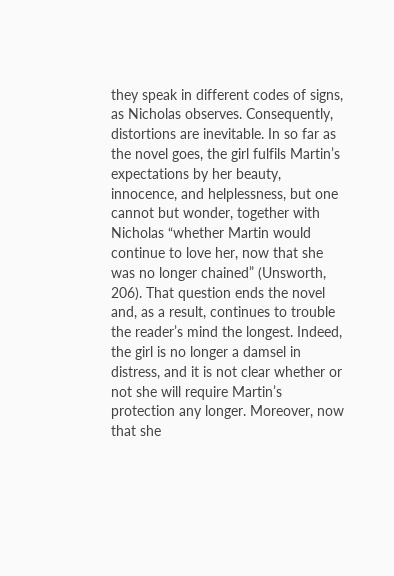they speak in different codes of signs, as Nicholas observes. Consequently, distortions are inevitable. In so far as the novel goes, the girl fulfils Martin’s expectations by her beauty, innocence, and helplessness, but one cannot but wonder, together with Nicholas “whether Martin would continue to love her, now that she was no longer chained” (Unsworth, 206). That question ends the novel and, as a result, continues to trouble the reader’s mind the longest. Indeed, the girl is no longer a damsel in distress, and it is not clear whether or not she will require Martin’s protection any longer. Moreover, now that she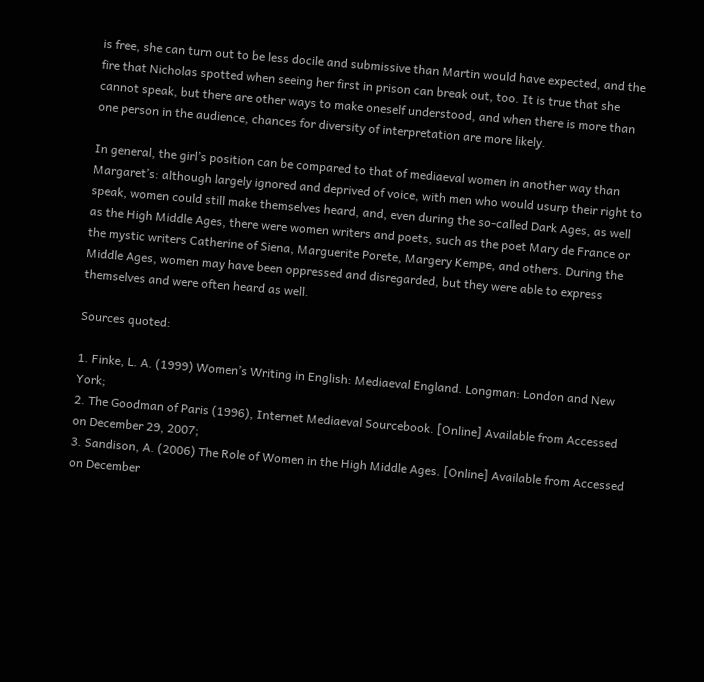is free, she can turn out to be less docile and submissive than Martin would have expected, and the fire that Nicholas spotted when seeing her first in prison can break out, too. It is true that she cannot speak, but there are other ways to make oneself understood, and when there is more than one person in the audience, chances for diversity of interpretation are more likely.

In general, the girl’s position can be compared to that of mediaeval women in another way than Margaret’s: although largely ignored and deprived of voice, with men who would usurp their right to speak, women could still make themselves heard, and, even during the so-called Dark Ages, as well as the High Middle Ages, there were women writers and poets, such as the poet Mary de France or the mystic writers Catherine of Siena, Marguerite Porete, Margery Kempe, and others. During the Middle Ages, women may have been oppressed and disregarded, but they were able to express themselves and were often heard as well.

Sources quoted:

1. Finke, L. A. (1999) Women’s Writing in English: Mediaeval England. Longman: London and New York;
2. The Goodman of Paris (1996), Internet Mediaeval Sourcebook. [Online] Available from Accessed on December 29, 2007;
3. Sandison, A. (2006) The Role of Women in the High Middle Ages. [Online] Available from Accessed on December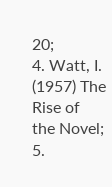20;
4. Watt, I. (1957) The Rise of the Novel;
5.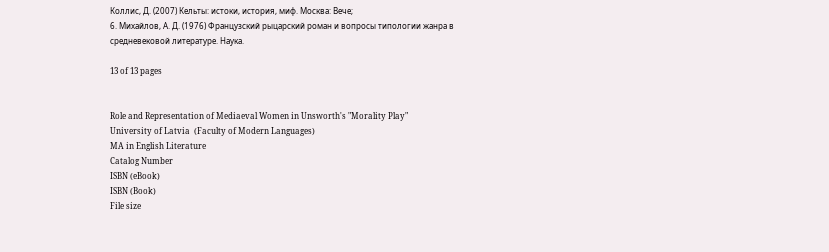Коллис, Д. (2007) Кельты: истоки, история, миф. Москва: Вече;
6. Михайлов, А. Д. (1976) Французский рыцарский роман и вопросы типологии жанра в средневековой литературе. Наука.

13 of 13 pages


Role and Representation of Mediaeval Women in Unsworth's "Morality Play"
University of Latvia  (Faculty of Modern Languages)
MA in English Literature
Catalog Number
ISBN (eBook)
ISBN (Book)
File size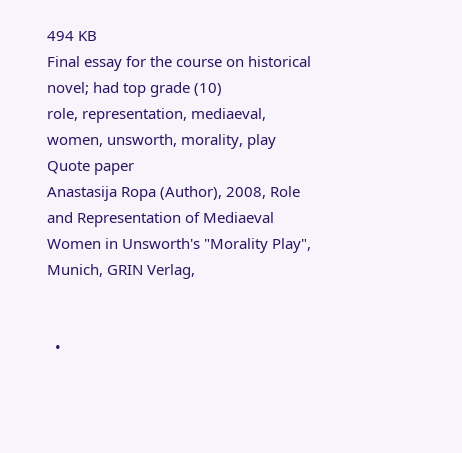494 KB
Final essay for the course on historical novel; had top grade (10)
role, representation, mediaeval, women, unsworth, morality, play
Quote paper
Anastasija Ropa (Author), 2008, Role and Representation of Mediaeval Women in Unsworth's "Morality Play", Munich, GRIN Verlag,


  •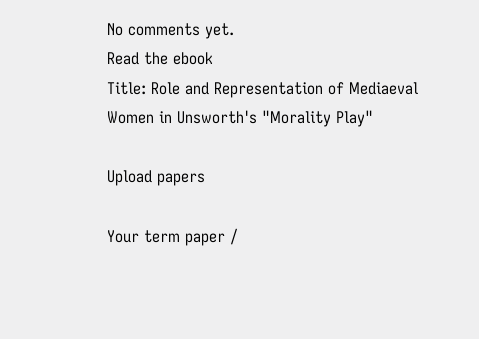No comments yet.
Read the ebook
Title: Role and Representation of Mediaeval Women in Unsworth's "Morality Play"

Upload papers

Your term paper /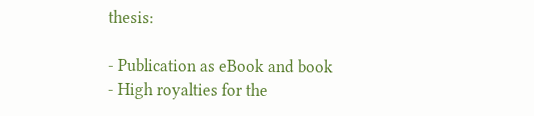thesis:

- Publication as eBook and book
- High royalties for the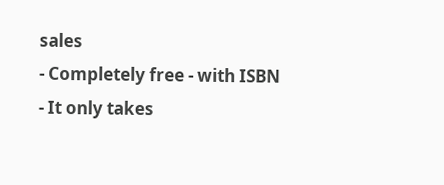sales
- Completely free - with ISBN
- It only takes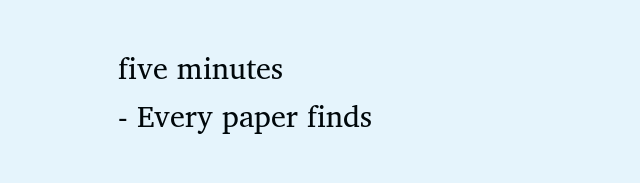five minutes
- Every paper finds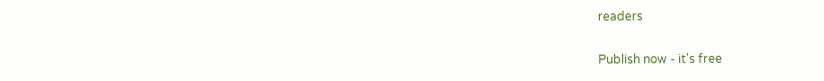readers

Publish now - it's free